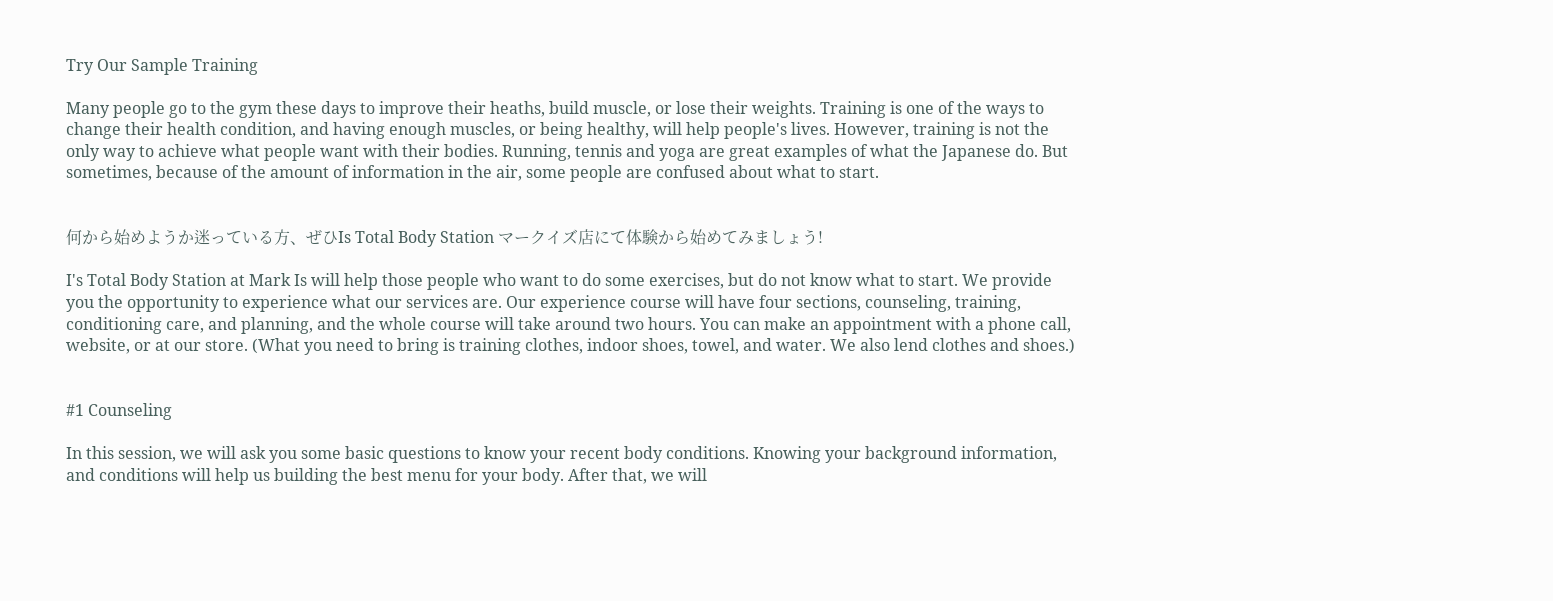Try Our Sample Training

Many people go to the gym these days to improve their heaths, build muscle, or lose their weights. Training is one of the ways to change their health condition, and having enough muscles, or being healthy, will help people's lives. However, training is not the only way to achieve what people want with their bodies. Running, tennis and yoga are great examples of what the Japanese do. But sometimes, because of the amount of information in the air, some people are confused about what to start.


何から始めようか迷っている方、ぜひIs Total Body Station マークイズ店にて体験から始めてみましょう!

I's Total Body Station at Mark Is will help those people who want to do some exercises, but do not know what to start. We provide you the opportunity to experience what our services are. Our experience course will have four sections, counseling, training, conditioning care, and planning, and the whole course will take around two hours. You can make an appointment with a phone call, website, or at our store. (What you need to bring is training clothes, indoor shoes, towel, and water. We also lend clothes and shoes.)


#1 Counseling

In this session, we will ask you some basic questions to know your recent body conditions. Knowing your background information, and conditions will help us building the best menu for your body. After that, we will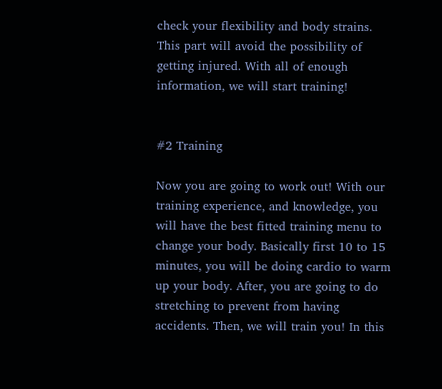check your flexibility and body strains. This part will avoid the possibility of getting injured. With all of enough information, we will start training!


#2 Training

Now you are going to work out! With our training experience, and knowledge, you will have the best fitted training menu to change your body. Basically first 10 to 15 minutes, you will be doing cardio to warm up your body. After, you are going to do stretching to prevent from having accidents. Then, we will train you! In this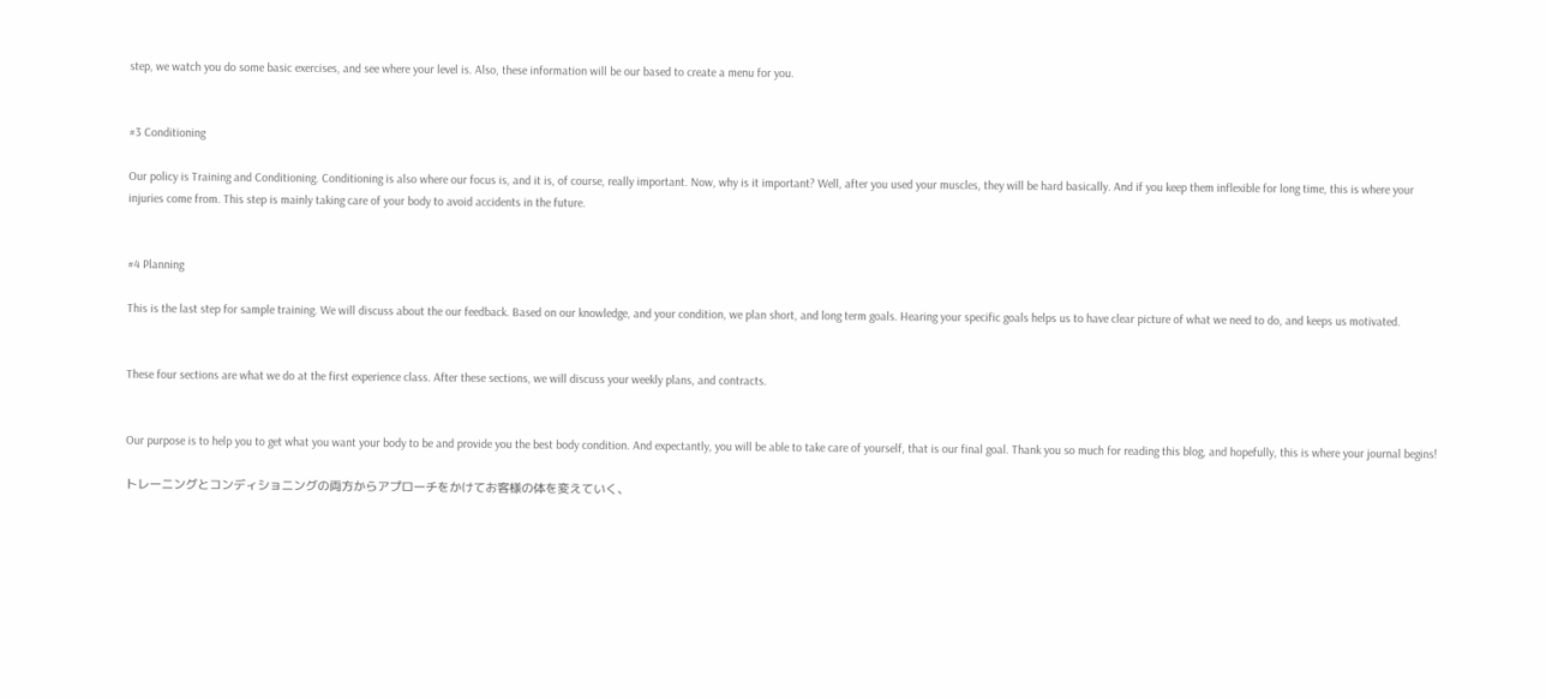step, we watch you do some basic exercises, and see where your level is. Also, these information will be our based to create a menu for you.


#3 Conditioning

Our policy is Training and Conditioning. Conditioning is also where our focus is, and it is, of course, really important. Now, why is it important? Well, after you used your muscles, they will be hard basically. And if you keep them inflexible for long time, this is where your injuries come from. This step is mainly taking care of your body to avoid accidents in the future.


#4 Planning

This is the last step for sample training. We will discuss about the our feedback. Based on our knowledge, and your condition, we plan short, and long term goals. Hearing your specific goals helps us to have clear picture of what we need to do, and keeps us motivated.


These four sections are what we do at the first experience class. After these sections, we will discuss your weekly plans, and contracts.


Our purpose is to help you to get what you want your body to be and provide you the best body condition. And expectantly, you will be able to take care of yourself, that is our final goal. Thank you so much for reading this blog, and hopefully, this is where your journal begins!

トレーニングとコンディショニングの両方からアプローチをかけてお客様の体を変えていく、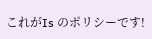これがIs のポリシーです!